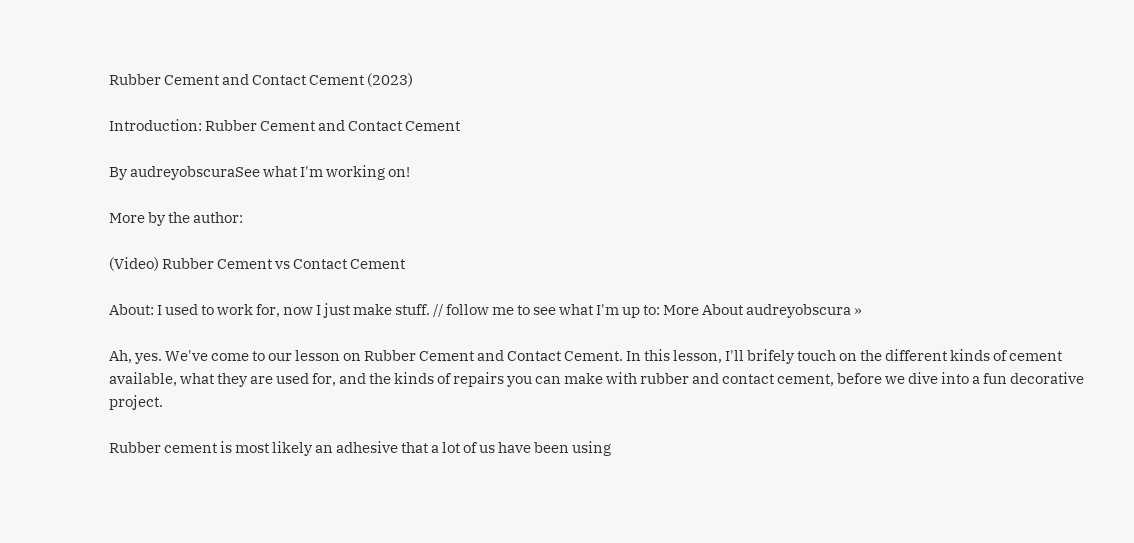Rubber Cement and Contact Cement (2023)

Introduction: Rubber Cement and Contact Cement

By audreyobscuraSee what I'm working on!

More by the author:

(Video) Rubber Cement vs Contact Cement

About: I used to work for, now I just make stuff. // follow me to see what I'm up to: More About audreyobscura »

Ah, yes. We've come to our lesson on Rubber Cement and Contact Cement. In this lesson, I'll brifely touch on the different kinds of cement available, what they are used for, and the kinds of repairs you can make with rubber and contact cement, before we dive into a fun decorative project.

Rubber cement is most likely an adhesive that a lot of us have been using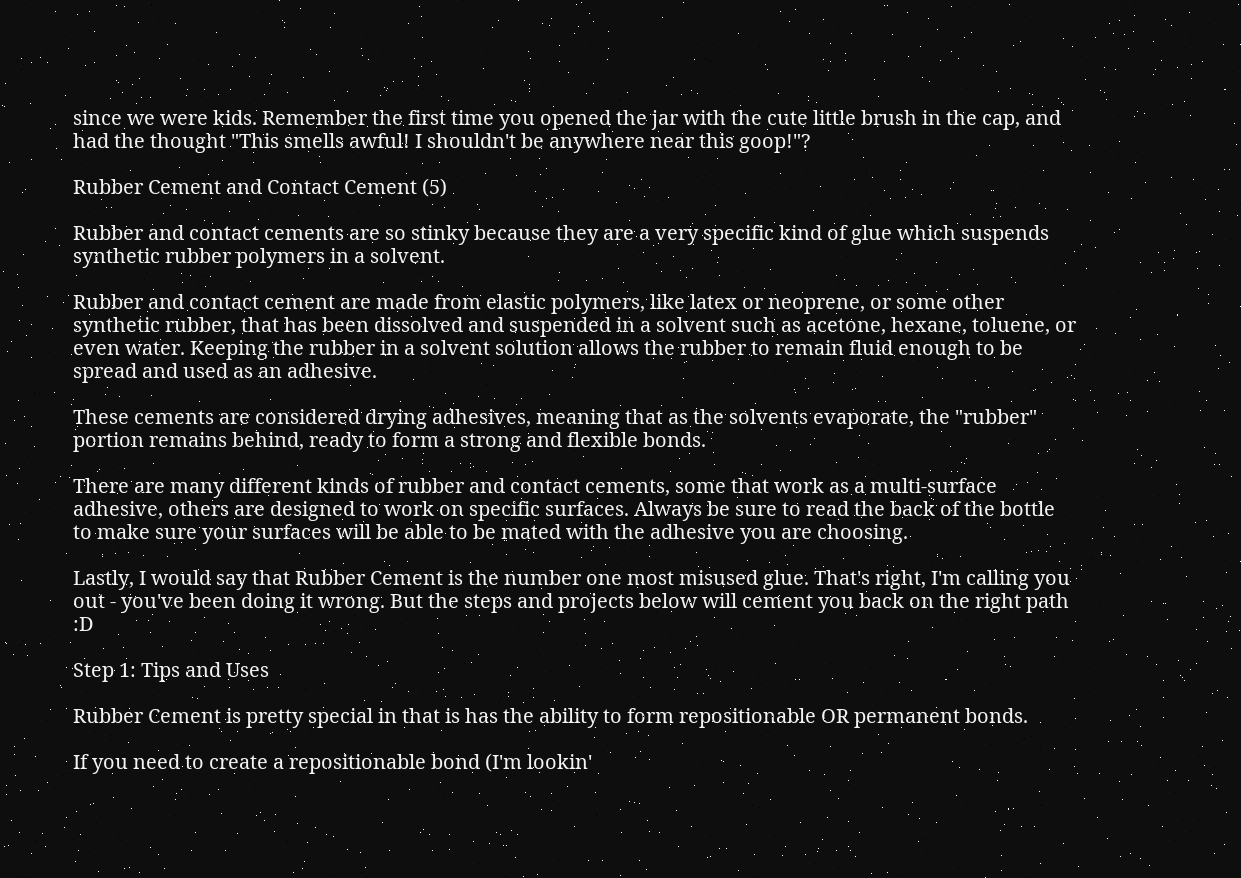since we were kids. Remember the first time you opened the jar with the cute little brush in the cap, and had the thought "This smells awful! I shouldn't be anywhere near this goop!"?

Rubber Cement and Contact Cement (5)

Rubber and contact cements are so stinky because they are a very specific kind of glue which suspends synthetic rubber polymers in a solvent.

Rubber and contact cement are made from elastic polymers, like latex or neoprene, or some other synthetic rubber, that has been dissolved and suspended in a solvent such as acetone, hexane, toluene, or even water. Keeping the rubber in a solvent solution allows the rubber to remain fluid enough to be spread and used as an adhesive.

These cements are considered drying adhesives, meaning that as the solvents evaporate, the "rubber" portion remains behind, ready to form a strong and flexible bonds.

There are many different kinds of rubber and contact cements, some that work as a multi-surface adhesive, others are designed to work on specific surfaces. Always be sure to read the back of the bottle to make sure your surfaces will be able to be mated with the adhesive you are choosing.

Lastly, I would say that Rubber Cement is the number one most misused glue. That's right, I'm calling you out - you've been doing it wrong. But the steps and projects below will cement you back on the right path :D

Step 1: Tips and Uses

Rubber Cement is pretty special in that is has the ability to form repositionable OR permanent bonds.

If you need to create a repositionable bond (I'm lookin'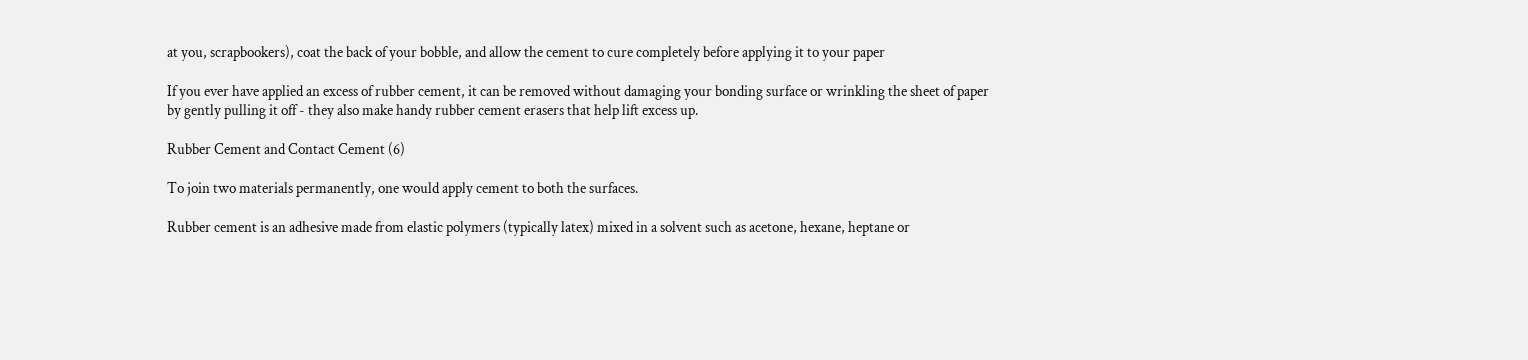at you, scrapbookers), coat the back of your bobble, and allow the cement to cure completely before applying it to your paper

If you ever have applied an excess of rubber cement, it can be removed without damaging your bonding surface or wrinkling the sheet of paper by gently pulling it off - they also make handy rubber cement erasers that help lift excess up.

Rubber Cement and Contact Cement (6)

To join two materials permanently, one would apply cement to both the surfaces.

Rubber cement is an adhesive made from elastic polymers (typically latex) mixed in a solvent such as acetone, hexane, heptane or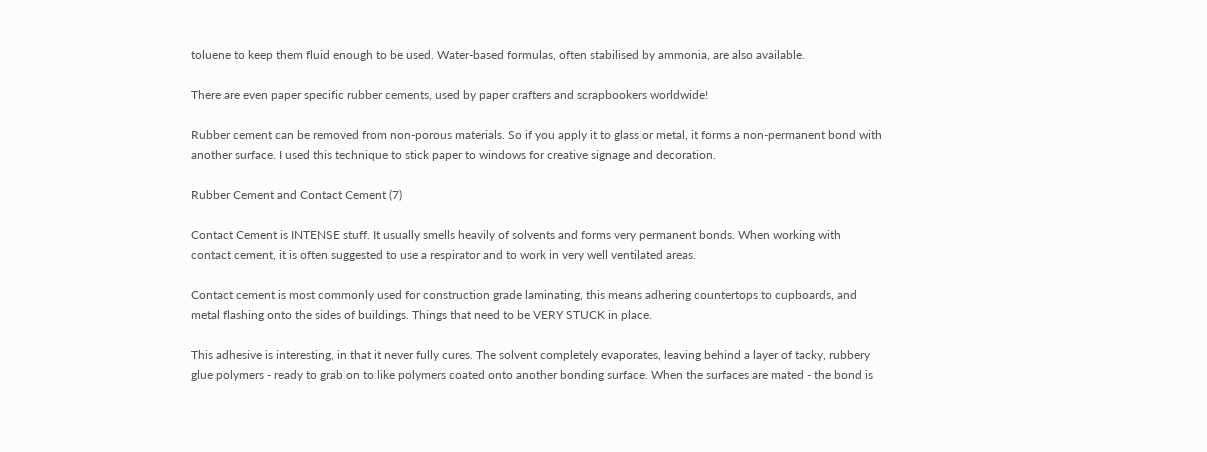toluene to keep them fluid enough to be used. Water-based formulas, often stabilised by ammonia, are also available.

There are even paper specific rubber cements, used by paper crafters and scrapbookers worldwide!

Rubber cement can be removed from non-porous materials. So if you apply it to glass or metal, it forms a non-permanent bond with another surface. I used this technique to stick paper to windows for creative signage and decoration.

Rubber Cement and Contact Cement (7)

Contact Cement is INTENSE stuff. It usually smells heavily of solvents and forms very permanent bonds. When working with contact cement, it is often suggested to use a respirator and to work in very well ventilated areas.

Contact cement is most commonly used for construction grade laminating, this means adhering countertops to cupboards, and metal flashing onto the sides of buildings. Things that need to be VERY STUCK in place.

This adhesive is interesting, in that it never fully cures. The solvent completely evaporates, leaving behind a layer of tacky, rubbery glue polymers - ready to grab on to like polymers coated onto another bonding surface. When the surfaces are mated - the bond is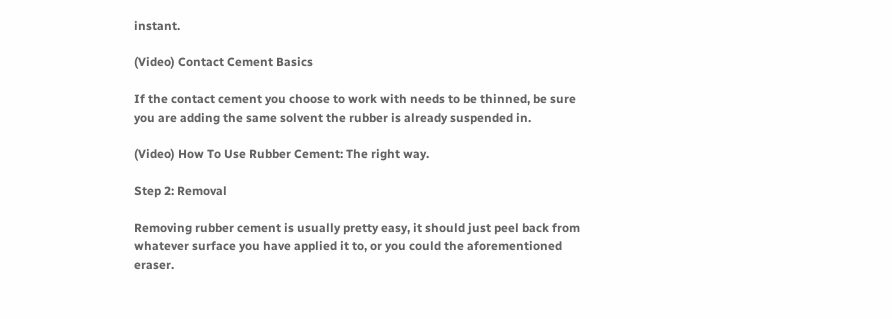instant.

(Video) Contact Cement Basics

If the contact cement you choose to work with needs to be thinned, be sure you are adding the same solvent the rubber is already suspended in.

(Video) How To Use Rubber Cement: The right way.

Step 2: Removal

Removing rubber cement is usually pretty easy, it should just peel back from whatever surface you have applied it to, or you could the aforementioned eraser.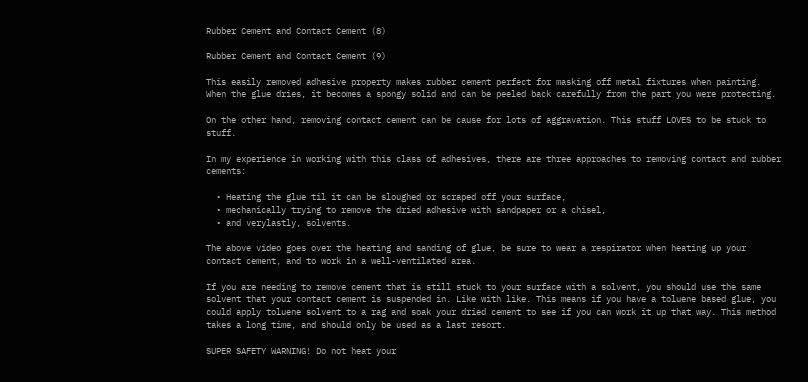Rubber Cement and Contact Cement (8)

Rubber Cement and Contact Cement (9)

This easily removed adhesive property makes rubber cement perfect for masking off metal fixtures when painting. When the glue dries, it becomes a spongy solid and can be peeled back carefully from the part you were protecting.

On the other hand, removing contact cement can be cause for lots of aggravation. This stuff LOVES to be stuck to stuff.

In my experience in working with this class of adhesives, there are three approaches to removing contact and rubber cements:

  • Heating the glue til it can be sloughed or scraped off your surface,
  • mechanically trying to remove the dried adhesive with sandpaper or a chisel,
  • and verylastly, solvents.

The above video goes over the heating and sanding of glue, be sure to wear a respirator when heating up your contact cement, and to work in a well-ventilated area.

If you are needing to remove cement that is still stuck to your surface with a solvent, you should use the same solvent that your contact cement is suspended in. Like with like. This means if you have a toluene based glue, you could apply toluene solvent to a rag and soak your dried cement to see if you can work it up that way. This method takes a long time, and should only be used as a last resort.

SUPER SAFETY WARNING! Do not heat your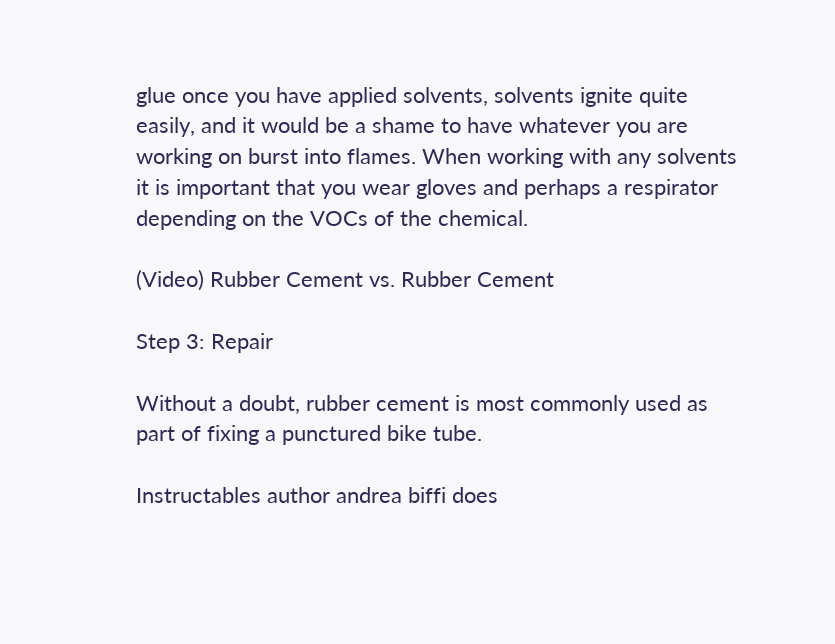glue once you have applied solvents, solvents ignite quite easily, and it would be a shame to have whatever you are working on burst into flames. When working with any solvents it is important that you wear gloves and perhaps a respirator depending on the VOCs of the chemical.

(Video) Rubber Cement vs. Rubber Cement

Step 3: Repair

Without a doubt, rubber cement is most commonly used as part of fixing a punctured bike tube.

Instructables author andrea biffi does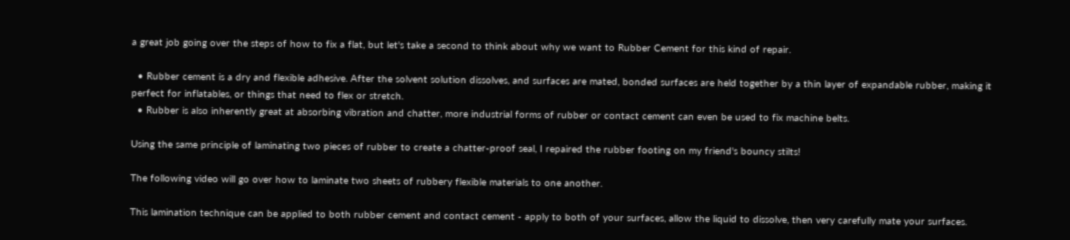a great job going over the steps of how to fix a flat, but let's take a second to think about why we want to Rubber Cement for this kind of repair.

  • Rubber cement is a dry and flexible adhesive. After the solvent solution dissolves, and surfaces are mated, bonded surfaces are held together by a thin layer of expandable rubber, making it perfect for inflatables, or things that need to flex or stretch.
  • Rubber is also inherently great at absorbing vibration and chatter, more industrial forms of rubber or contact cement can even be used to fix machine belts.

Using the same principle of laminating two pieces of rubber to create a chatter-proof seal, I repaired the rubber footing on my friend's bouncy stilts!

The following video will go over how to laminate two sheets of rubbery flexible materials to one another.

This lamination technique can be applied to both rubber cement and contact cement - apply to both of your surfaces, allow the liquid to dissolve, then very carefully mate your surfaces.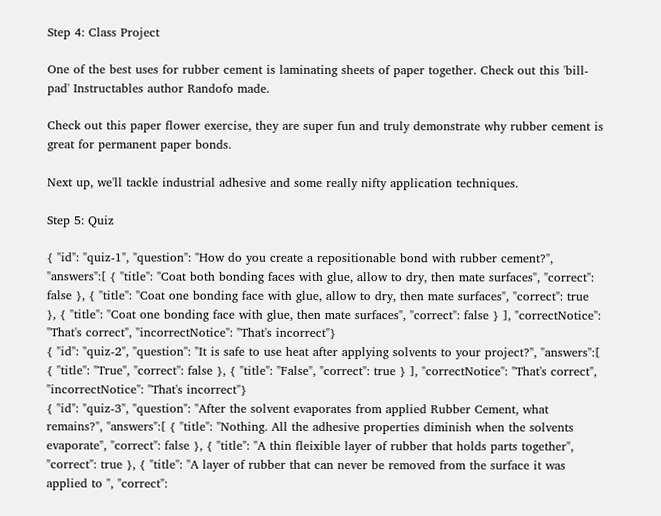Step 4: Class Project

One of the best uses for rubber cement is laminating sheets of paper together. Check out this 'bill-pad' Instructables author Randofo made.

Check out this paper flower exercise, they are super fun and truly demonstrate why rubber cement is great for permanent paper bonds.

Next up, we'll tackle industrial adhesive and some really nifty application techniques.

Step 5: Quiz

{ "id": "quiz-1", "question": "How do you create a repositionable bond with rubber cement?", "answers":[ { "title": "Coat both bonding faces with glue, allow to dry, then mate surfaces", "correct": false }, { "title": "Coat one bonding face with glue, allow to dry, then mate surfaces", "correct": true
}, { "title": "Coat one bonding face with glue, then mate surfaces", "correct": false } ], "correctNotice": "That's correct", "incorrectNotice": "That's incorrect"}
{ "id": "quiz-2", "question": "It is safe to use heat after applying solvents to your project?", "answers":[ { "title": "True", "correct": false }, { "title": "False", "correct": true } ], "correctNotice": "That's correct", "incorrectNotice": "That's incorrect"}
{ "id": "quiz-3", "question": "After the solvent evaporates from applied Rubber Cement, what remains?", "answers":[ { "title": "Nothing. All the adhesive properties diminish when the solvents evaporate", "correct": false }, { "title": "A thin fleixible layer of rubber that holds parts together", "correct": true }, { "title": "A layer of rubber that can never be removed from the surface it was applied to ", "correct":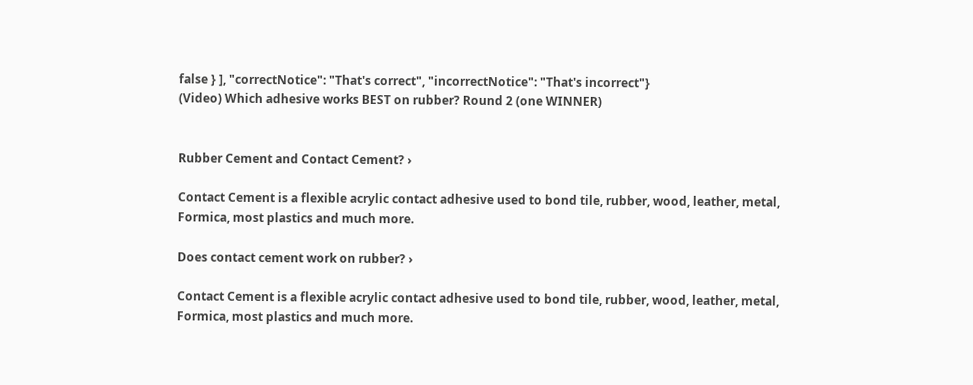false } ], "correctNotice": "That's correct", "incorrectNotice": "That's incorrect"}
(Video) Which adhesive works BEST on rubber? Round 2 (one WINNER)


Rubber Cement and Contact Cement? ›

Contact Cement is a flexible acrylic contact adhesive used to bond tile, rubber, wood, leather, metal, Formica, most plastics and much more.

Does contact cement work on rubber? ›

Contact Cement is a flexible acrylic contact adhesive used to bond tile, rubber, wood, leather, metal, Formica, most plastics and much more.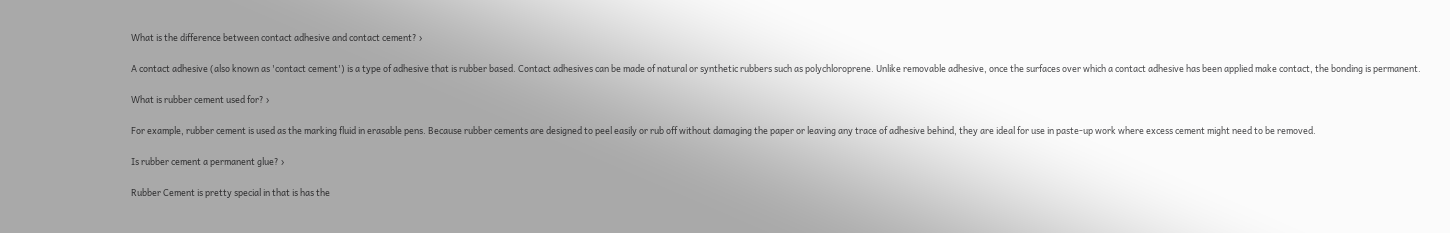What is the difference between contact adhesive and contact cement? ›

A contact adhesive (also known as 'contact cement') is a type of adhesive that is rubber based. Contact adhesives can be made of natural or synthetic rubbers such as polychloroprene. Unlike removable adhesive, once the surfaces over which a contact adhesive has been applied make contact, the bonding is permanent.

What is rubber cement used for? ›

For example, rubber cement is used as the marking fluid in erasable pens. Because rubber cements are designed to peel easily or rub off without damaging the paper or leaving any trace of adhesive behind, they are ideal for use in paste-up work where excess cement might need to be removed.

Is rubber cement a permanent glue? ›

Rubber Cement is pretty special in that is has the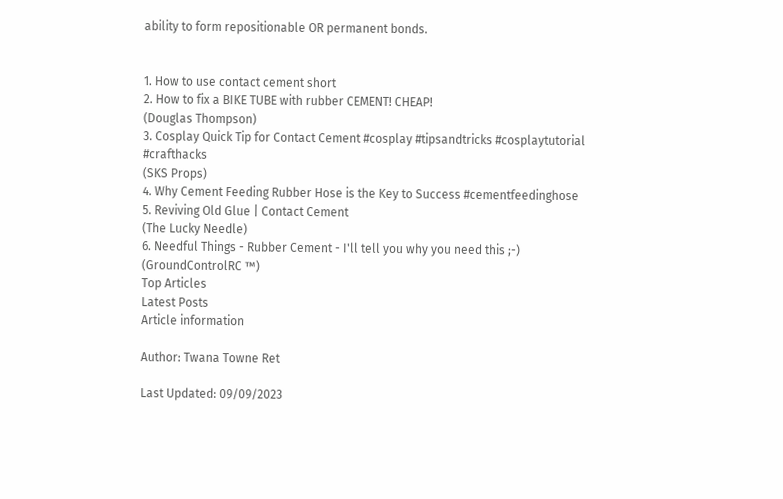ability to form repositionable OR permanent bonds.


1. How to use contact cement short
2. How to fix a BIKE TUBE with rubber CEMENT! CHEAP!
(Douglas Thompson)
3. Cosplay Quick Tip for Contact Cement #cosplay #tipsandtricks #cosplaytutorial #crafthacks
(SKS Props)
4. Why Cement Feeding Rubber Hose is the Key to Success #cementfeedinghose
5. Reviving Old Glue | Contact Cement
(The Lucky Needle)
6. Needful Things - Rubber Cement - I'll tell you why you need this ;-)
(GroundControlRC ™)
Top Articles
Latest Posts
Article information

Author: Twana Towne Ret

Last Updated: 09/09/2023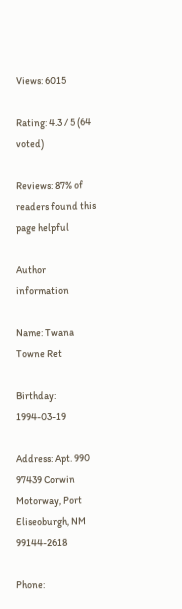Views: 6015

Rating: 4.3 / 5 (64 voted)

Reviews: 87% of readers found this page helpful

Author information

Name: Twana Towne Ret

Birthday: 1994-03-19

Address: Apt. 990 97439 Corwin Motorway, Port Eliseoburgh, NM 99144-2618

Phone: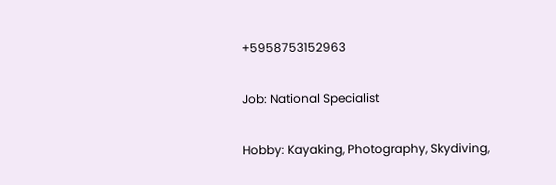+5958753152963

Job: National Specialist

Hobby: Kayaking, Photography, Skydiving,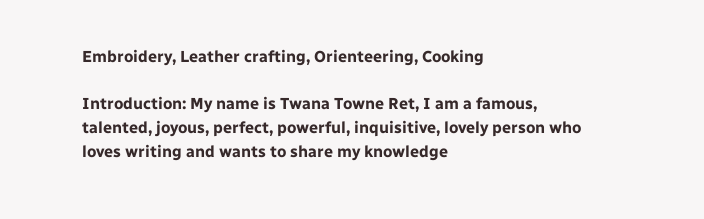Embroidery, Leather crafting, Orienteering, Cooking

Introduction: My name is Twana Towne Ret, I am a famous, talented, joyous, perfect, powerful, inquisitive, lovely person who loves writing and wants to share my knowledge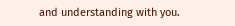and understanding with you.